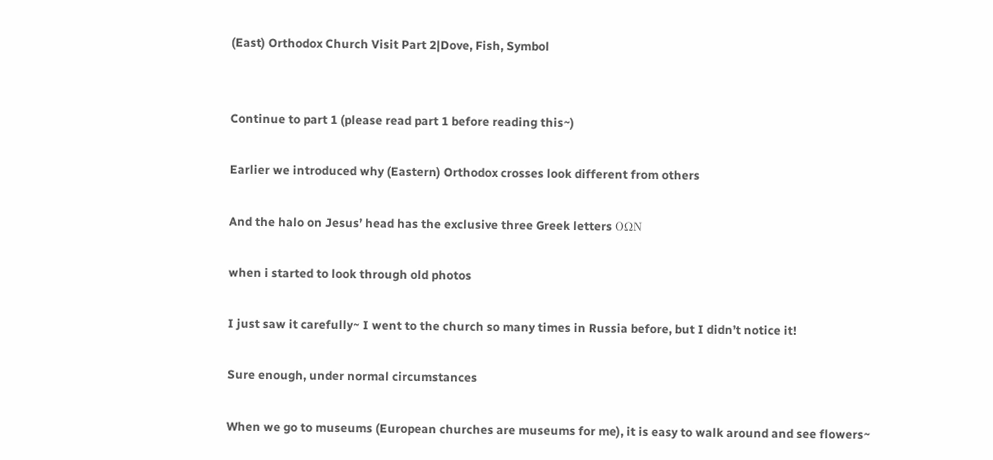(East) Orthodox Church Visit Part 2|Dove, Fish, Symbol


Continue to part 1 (please read part 1 before reading this~)

Earlier we introduced why (Eastern) Orthodox crosses look different from others

And the halo on Jesus’ head has the exclusive three Greek letters ΟΩΝ

when i started to look through old photos

I just saw it carefully~ I went to the church so many times in Russia before, but I didn’t notice it!

Sure enough, under normal circumstances

When we go to museums (European churches are museums for me), it is easy to walk around and see flowers~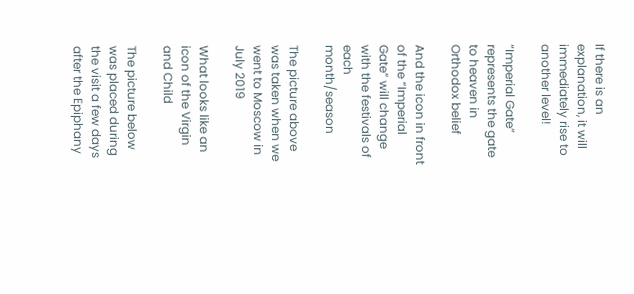If there is an explanation, it will immediately rise to another level!

“Imperial Gate” represents the gate to heaven in Orthodox belief

And the icon in front of the “Imperial Gate” will change with the festivals of each month/season

The picture above was taken when we went to Moscow in July 2019

What looks like an icon of the Virgin and Child

The picture below was placed during the visit a few days after the Epiphany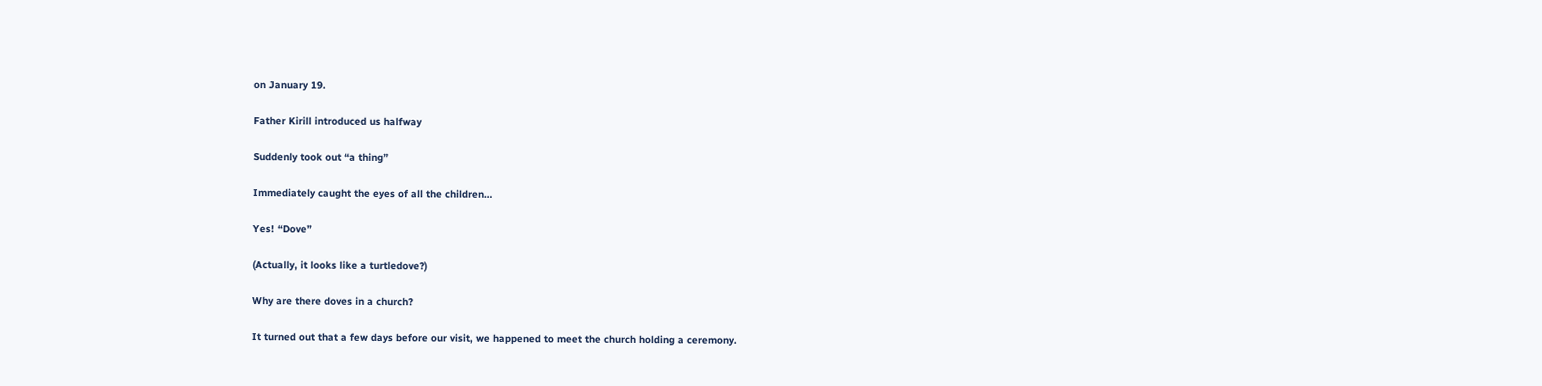on January 19.

Father Kirill introduced us halfway

Suddenly took out “a thing”

Immediately caught the eyes of all the children…

Yes! “Dove”

(Actually, it looks like a turtledove?)

Why are there doves in a church?

It turned out that a few days before our visit, we happened to meet the church holding a ceremony.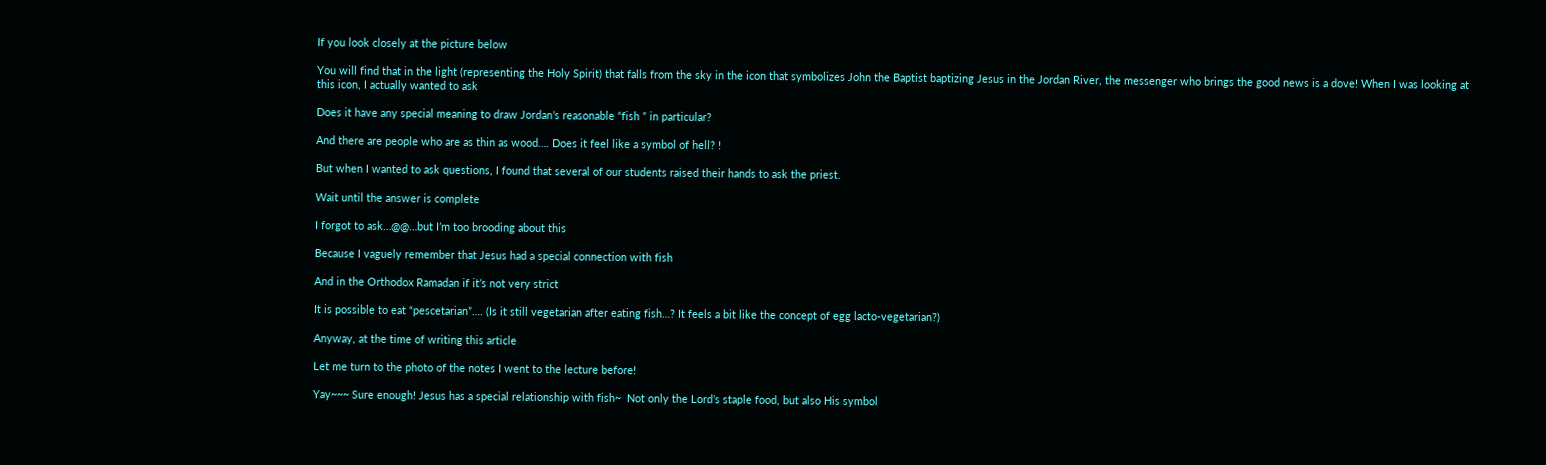If you look closely at the picture below

You will find that in the light (representing the Holy Spirit) that falls from the sky in the icon that symbolizes John the Baptist baptizing Jesus in the Jordan River, the messenger who brings the good news is a dove! When I was looking at this icon, I actually wanted to ask

Does it have any special meaning to draw Jordan’s reasonable “fish ” in particular?

And there are people who are as thin as wood…. Does it feel like a symbol of hell? !

But when I wanted to ask questions, I found that several of our students raised their hands to ask the priest.

Wait until the answer is complete

I forgot to ask…@@…but I’m too brooding about this

Because I vaguely remember that Jesus had a special connection with fish

And in the Orthodox Ramadan if it’s not very strict

It is possible to eat “pescetarian”…. (Is it still vegetarian after eating fish…? It feels a bit like the concept of egg lacto-vegetarian?)

Anyway, at the time of writing this article

Let me turn to the photo of the notes I went to the lecture before!

Yay~~~ Sure enough! Jesus has a special relationship with fish~  Not only the Lord’s staple food, but also His symbol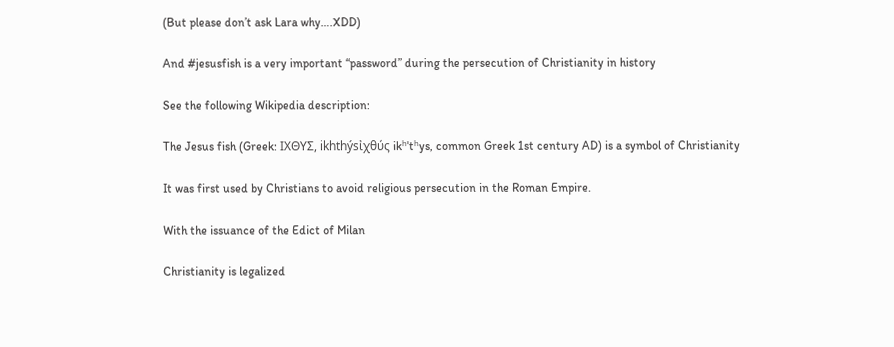(But please don’t ask Lara why….XDD)

And #jesusfish is a very important “password” during the persecution of Christianity in history

See the following Wikipedia description:

The Jesus fish (Greek: ΙΧΘΥΣ, ikhthýsἰχθύς ikʰˈtʰys, common Greek 1st century AD) is a symbol of Christianity

It was first used by Christians to avoid religious persecution in the Roman Empire.

With the issuance of the Edict of Milan

Christianity is legalized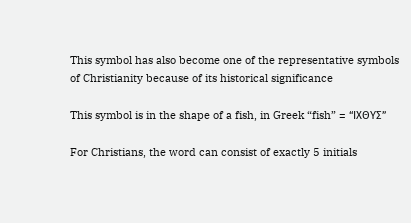This symbol has also become one of the representative symbols of Christianity because of its historical significance

This symbol is in the shape of a fish, in Greek “fish” = “ΙΧΘΥΣ”

For Christians, the word can consist of exactly 5 initials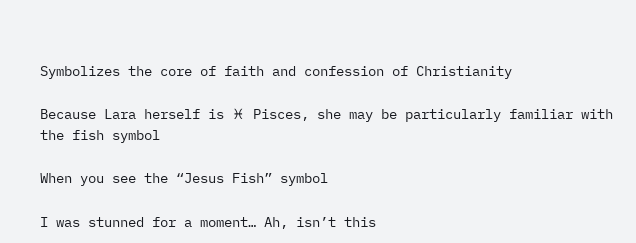Symbolizes the core of faith and confession of Christianity

Because Lara herself is ♓ Pisces, she may be particularly familiar with the fish symbol

When you see the “Jesus Fish” symbol

I was stunned for a moment… Ah, isn’t this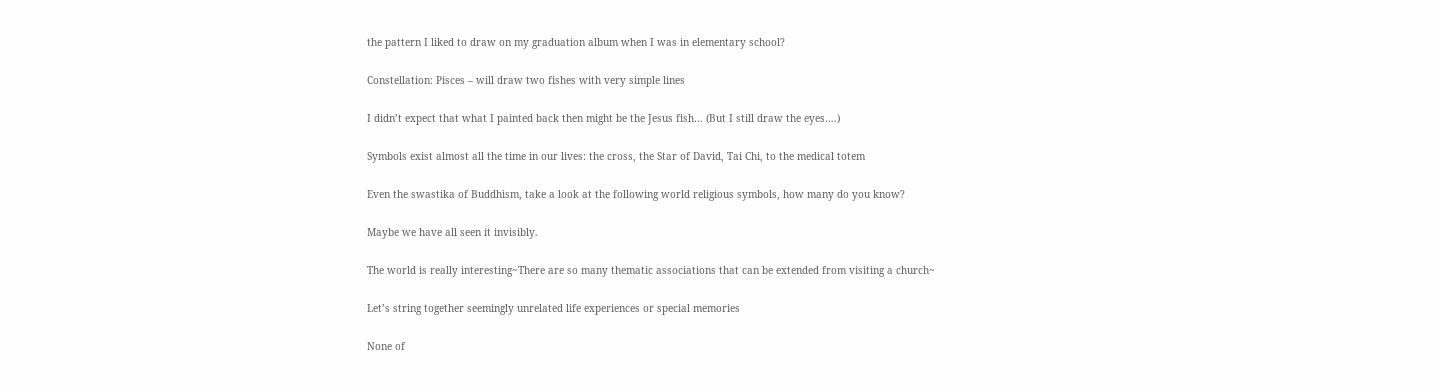the pattern I liked to draw on my graduation album when I was in elementary school?

Constellation: Pisces – will draw two fishes with very simple lines

I didn’t expect that what I painted back then might be the Jesus fish… (But I still draw the eyes….)

Symbols exist almost all the time in our lives: the cross, the Star of David, Tai Chi, to the medical totem

Even the swastika of Buddhism, take a look at the following world religious symbols, how many do you know?

Maybe we have all seen it invisibly.

The world is really interesting~There are so many thematic associations that can be extended from visiting a church~

Let’s string together seemingly unrelated life experiences or special memories

None of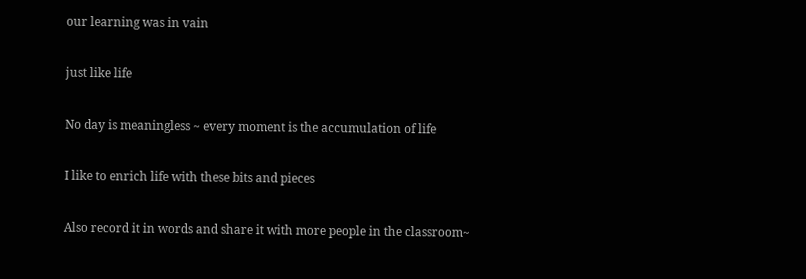our learning was in vain

just like life

No day is meaningless ~ every moment is the accumulation of life

I like to enrich life with these bits and pieces

Also record it in words and share it with more people in the classroom~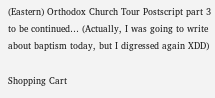(Eastern) Orthodox Church Tour Postscript part 3 to be continued… (Actually, I was going to write about baptism today, but I digressed again XDD)

Shopping Cart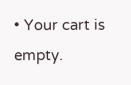• Your cart is empty.